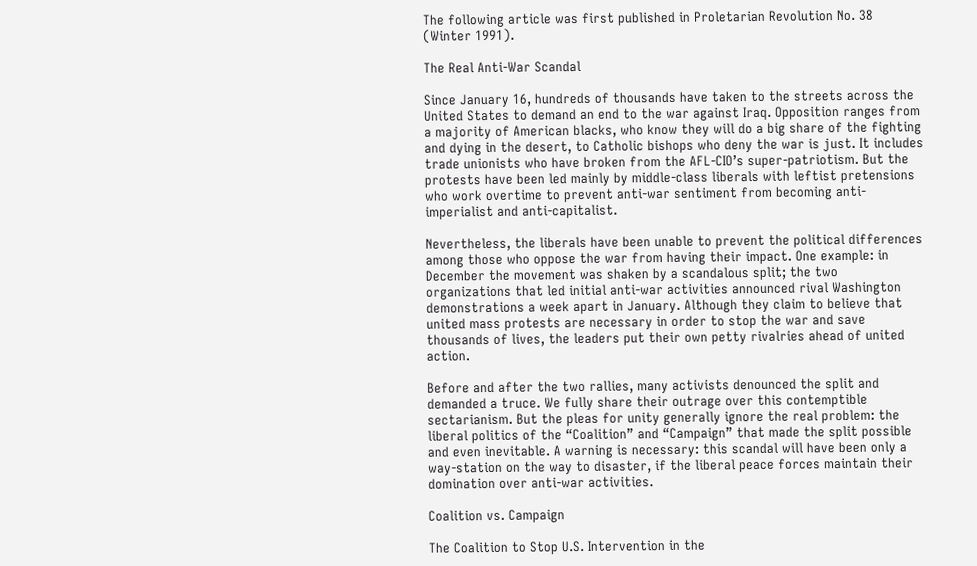The following article was first published in Proletarian Revolution No. 38 (Winter 1991).

The Real Anti-War Scandal

Since January 16, hundreds of thousands have taken to the streets across the United States to demand an end to the war against Iraq. Opposition ranges from a majority of American blacks, who know they will do a big share of the fighting and dying in the desert, to Catholic bishops who deny the war is just. It includes trade unionists who have broken from the AFL-CIO’s super-patriotism. But the protests have been led mainly by middle-class liberals with leftist pretensions who work overtime to prevent anti-war sentiment from becoming anti-imperialist and anti-capitalist.

Nevertheless, the liberals have been unable to prevent the political differences among those who oppose the war from having their impact. One example: in December the movement was shaken by a scandalous split; the two organizations that led initial anti-war activities announced rival Washington demonstrations a week apart in January. Although they claim to believe that united mass protests are necessary in order to stop the war and save thousands of lives, the leaders put their own petty rivalries ahead of united action.

Before and after the two rallies, many activists denounced the split and demanded a truce. We fully share their outrage over this contemptible sectarianism. But the pleas for unity generally ignore the real problem: the liberal politics of the “Coalition” and “Campaign” that made the split possible and even inevitable. A warning is necessary: this scandal will have been only a way-station on the way to disaster, if the liberal peace forces maintain their domination over anti-war activities.

Coalition vs. Campaign

The Coalition to Stop U.S. Intervention in the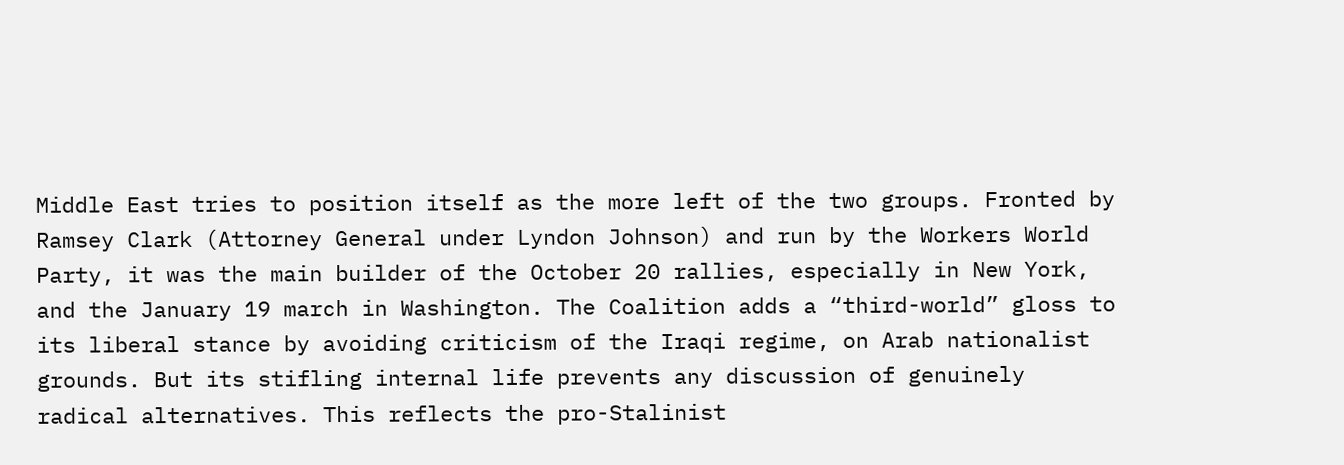Middle East tries to position itself as the more left of the two groups. Fronted by Ramsey Clark (Attorney General under Lyndon Johnson) and run by the Workers World Party, it was the main builder of the October 20 rallies, especially in New York, and the January 19 march in Washington. The Coalition adds a “third-world” gloss to its liberal stance by avoiding criticism of the Iraqi regime, on Arab nationalist grounds. But its stifling internal life prevents any discussion of genuinely radical alternatives. This reflects the pro-Stalinist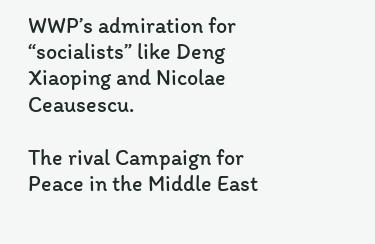WWP’s admiration for “socialists” like Deng Xiaoping and Nicolae Ceausescu.

The rival Campaign for Peace in the Middle East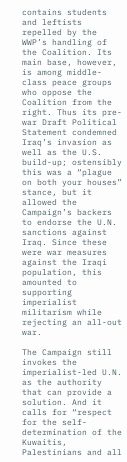contains students and leftists repelled by the WWP’s handling of the Coalition. Its main base, however, is among middle-class peace groups who oppose the Coalition from the right. Thus its pre-war Draft Political Statement condemned Iraq’s invasion as well as the U.S. build-up; ostensibly this was a “plague on both your houses” stance, but it allowed the Campaign’s backers to endorse the U.N. sanctions against Iraq. Since these were war measures against the Iraqi population, this amounted to supporting imperialist militarism while rejecting an all-out war.

The Campaign still invokes the imperialist-led U.N. as the authority that can provide a solution. And it calls for “respect for the self-determination of the Kuwaitis, Palestinians and all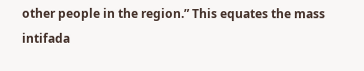other people in the region.” This equates the mass intifada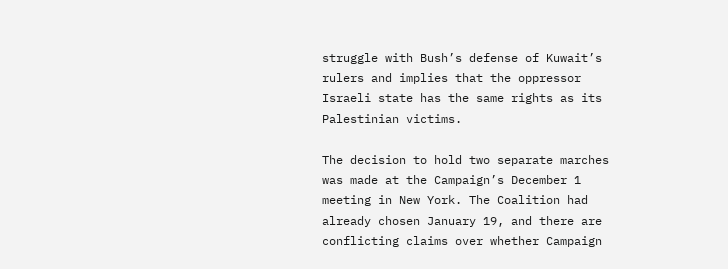struggle with Bush’s defense of Kuwait’s rulers and implies that the oppressor Israeli state has the same rights as its Palestinian victims.

The decision to hold two separate marches was made at the Campaign’s December 1 meeting in New York. The Coalition had already chosen January 19, and there are conflicting claims over whether Campaign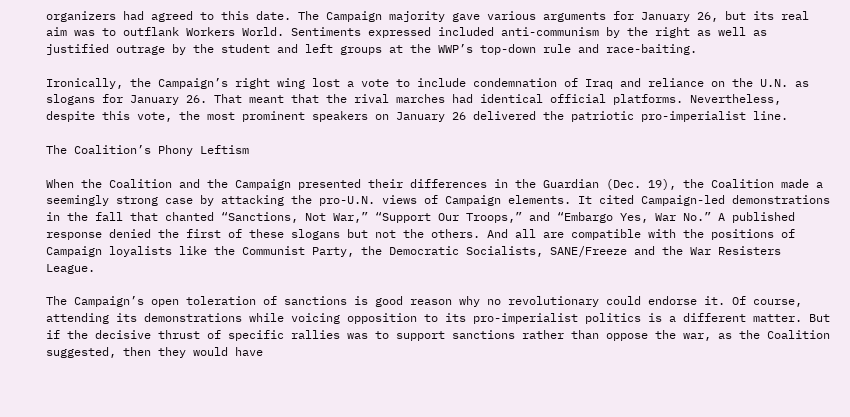organizers had agreed to this date. The Campaign majority gave various arguments for January 26, but its real aim was to outflank Workers World. Sentiments expressed included anti-communism by the right as well as justified outrage by the student and left groups at the WWP’s top-down rule and race-baiting.

Ironically, the Campaign’s right wing lost a vote to include condemnation of Iraq and reliance on the U.N. as slogans for January 26. That meant that the rival marches had identical official platforms. Nevertheless, despite this vote, the most prominent speakers on January 26 delivered the patriotic pro-imperialist line.

The Coalition’s Phony Leftism

When the Coalition and the Campaign presented their differences in the Guardian (Dec. 19), the Coalition made a seemingly strong case by attacking the pro-U.N. views of Campaign elements. It cited Campaign-led demonstrations in the fall that chanted “Sanctions, Not War,” “Support Our Troops,” and “Embargo Yes, War No.” A published response denied the first of these slogans but not the others. And all are compatible with the positions of Campaign loyalists like the Communist Party, the Democratic Socialists, SANE/Freeze and the War Resisters League.

The Campaign’s open toleration of sanctions is good reason why no revolutionary could endorse it. Of course, attending its demonstrations while voicing opposition to its pro-imperialist politics is a different matter. But if the decisive thrust of specific rallies was to support sanctions rather than oppose the war, as the Coalition suggested, then they would have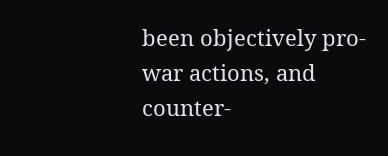been objectively pro-war actions, and counter-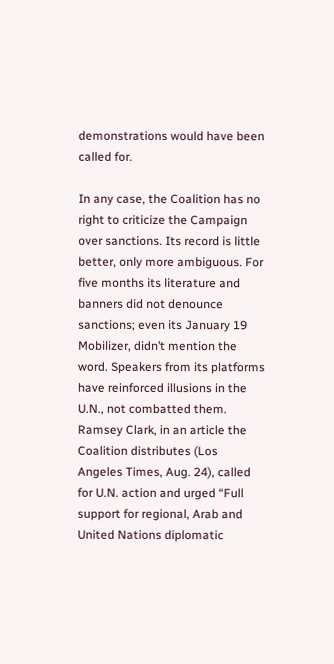demonstrations would have been called for.

In any case, the Coalition has no right to criticize the Campaign over sanctions. Its record is little better, only more ambiguous. For five months its literature and banners did not denounce sanctions; even its January 19 Mobilizer, didn’t mention the word. Speakers from its platforms have reinforced illusions in the U.N., not combatted them. Ramsey Clark, in an article the Coalition distributes (Los Angeles Times, Aug. 24), called for U.N. action and urged “Full support for regional, Arab and United Nations diplomatic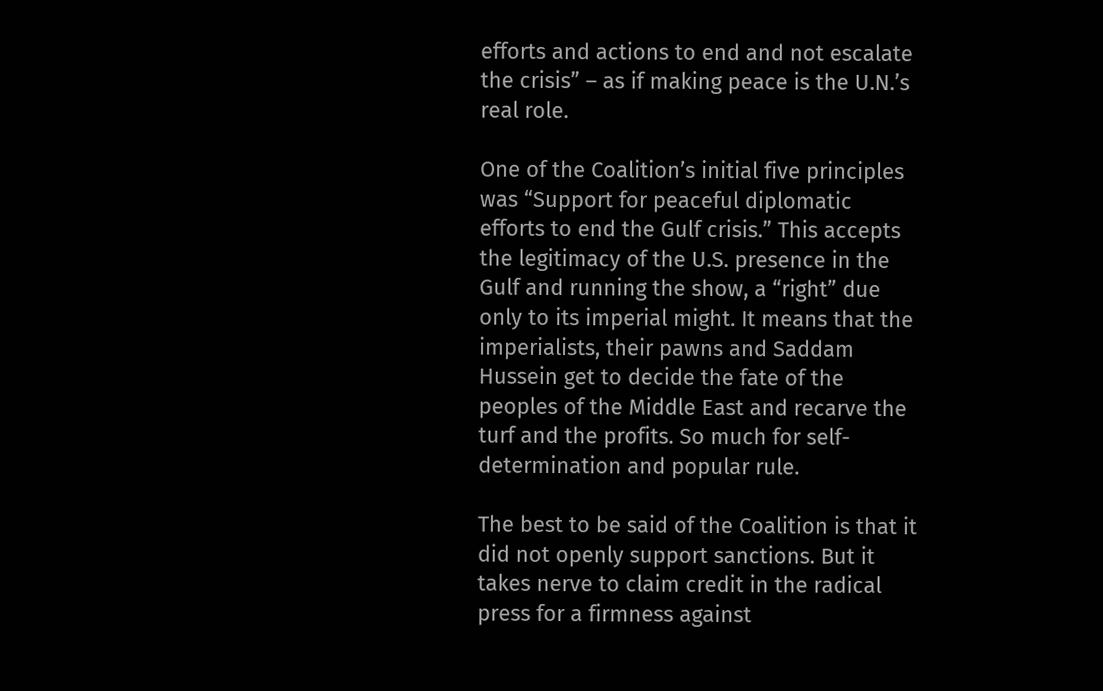efforts and actions to end and not escalate the crisis” – as if making peace is the U.N.’s real role.

One of the Coalition’s initial five principles was “Support for peaceful diplomatic efforts to end the Gulf crisis.” This accepts the legitimacy of the U.S. presence in the Gulf and running the show, a “right” due only to its imperial might. It means that the imperialists, their pawns and Saddam Hussein get to decide the fate of the peoples of the Middle East and recarve the turf and the profits. So much for self-determination and popular rule.

The best to be said of the Coalition is that it did not openly support sanctions. But it takes nerve to claim credit in the radical press for a firmness against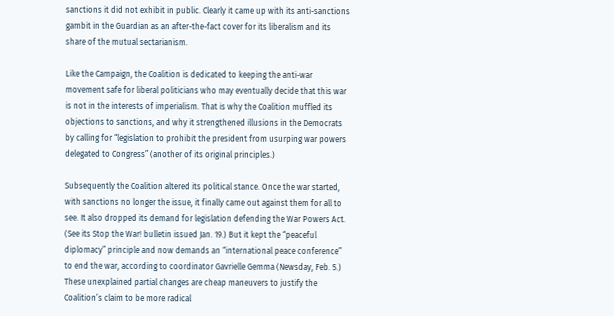sanctions it did not exhibit in public. Clearly it came up with its anti-sanctions gambit in the Guardian as an after-the-fact cover for its liberalism and its share of the mutual sectarianism.

Like the Campaign, the Coalition is dedicated to keeping the anti-war movement safe for liberal politicians who may eventually decide that this war is not in the interests of imperialism. That is why the Coalition muffled its objections to sanctions, and why it strengthened illusions in the Democrats by calling for “legislation to prohibit the president from usurping war powers delegated to Congress” (another of its original principles.)

Subsequently the Coalition altered its political stance. Once the war started, with sanctions no longer the issue, it finally came out against them for all to see. It also dropped its demand for legislation defending the War Powers Act. (See its Stop the War! bulletin issued Jan. 19.) But it kept the “peaceful diplomacy” principle and now demands an “international peace conference” to end the war, according to coordinator Gavrielle Gemma (Newsday, Feb. 5.) These unexplained partial changes are cheap maneuvers to justify the Coalition’s claim to be more radical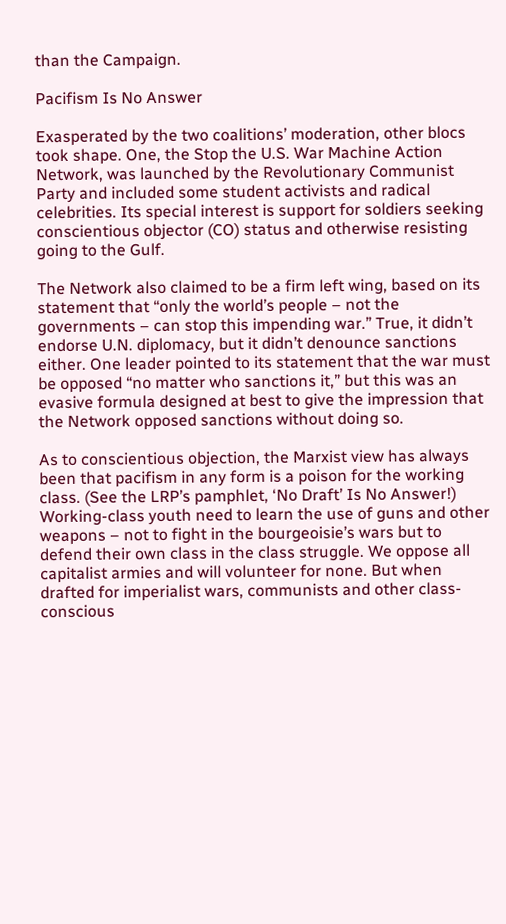than the Campaign.

Pacifism Is No Answer

Exasperated by the two coalitions’ moderation, other blocs took shape. One, the Stop the U.S. War Machine Action Network, was launched by the Revolutionary Communist Party and included some student activists and radical celebrities. Its special interest is support for soldiers seeking conscientious objector (CO) status and otherwise resisting going to the Gulf.

The Network also claimed to be a firm left wing, based on its statement that “only the world’s people – not the governments – can stop this impending war.” True, it didn’t endorse U.N. diplomacy, but it didn’t denounce sanctions either. One leader pointed to its statement that the war must be opposed “no matter who sanctions it,” but this was an evasive formula designed at best to give the impression that the Network opposed sanctions without doing so.

As to conscientious objection, the Marxist view has always been that pacifism in any form is a poison for the working class. (See the LRP’s pamphlet, ‘No Draft’ Is No Answer!) Working-class youth need to learn the use of guns and other weapons – not to fight in the bourgeoisie’s wars but to defend their own class in the class struggle. We oppose all capitalist armies and will volunteer for none. But when drafted for imperialist wars, communists and other class-conscious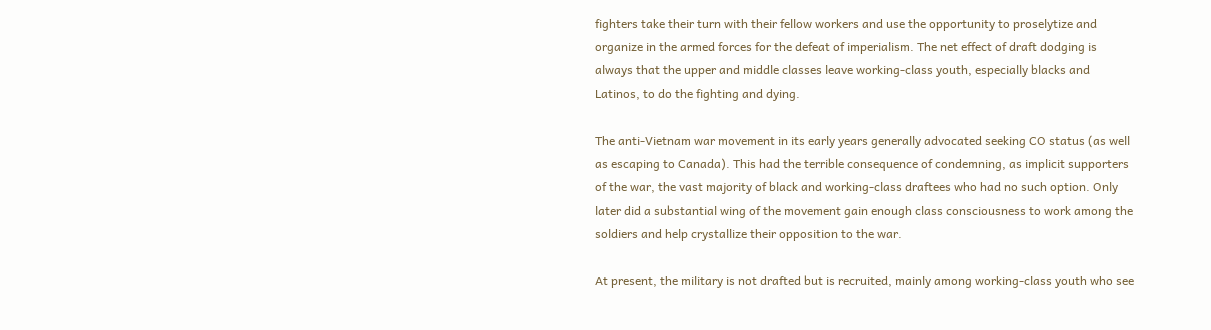fighters take their turn with their fellow workers and use the opportunity to proselytize and organize in the armed forces for the defeat of imperialism. The net effect of draft dodging is always that the upper and middle classes leave working-class youth, especially blacks and Latinos, to do the fighting and dying.

The anti-Vietnam war movement in its early years generally advocated seeking CO status (as well as escaping to Canada). This had the terrible consequence of condemning, as implicit supporters of the war, the vast majority of black and working-class draftees who had no such option. Only later did a substantial wing of the movement gain enough class consciousness to work among the soldiers and help crystallize their opposition to the war.

At present, the military is not drafted but is recruited, mainly among working-class youth who see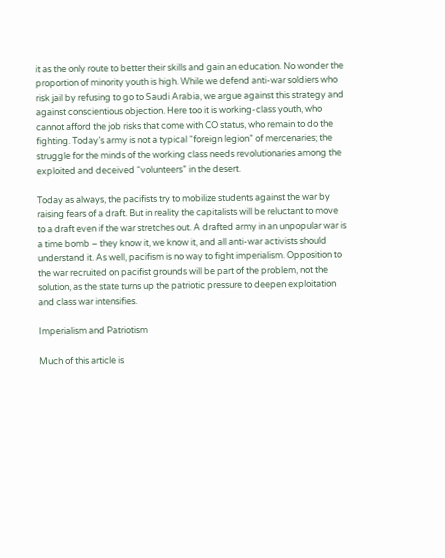it as the only route to better their skills and gain an education. No wonder the proportion of minority youth is high. While we defend anti-war soldiers who risk jail by refusing to go to Saudi Arabia, we argue against this strategy and against conscientious objection. Here too it is working-class youth, who cannot afford the job risks that come with CO status, who remain to do the fighting. Today’s army is not a typical “foreign legion” of mercenaries; the struggle for the minds of the working class needs revolutionaries among the exploited and deceived “volunteers” in the desert.

Today as always, the pacifists try to mobilize students against the war by raising fears of a draft. But in reality the capitalists will be reluctant to move to a draft even if the war stretches out. A drafted army in an unpopular war is a time bomb – they know it, we know it, and all anti-war activists should understand it. As well, pacifism is no way to fight imperialism. Opposition to the war recruited on pacifist grounds will be part of the problem, not the solution, as the state turns up the patriotic pressure to deepen exploitation and class war intensifies.

Imperialism and Patriotism

Much of this article is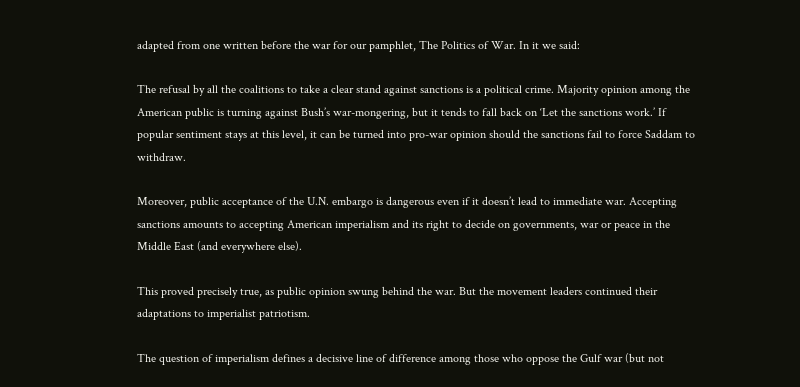adapted from one written before the war for our pamphlet, The Politics of War. In it we said:

The refusal by all the coalitions to take a clear stand against sanctions is a political crime. Majority opinion among the American public is turning against Bush’s war-mongering, but it tends to fall back on ‘Let the sanctions work.’ If popular sentiment stays at this level, it can be turned into pro-war opinion should the sanctions fail to force Saddam to withdraw.

Moreover, public acceptance of the U.N. embargo is dangerous even if it doesn’t lead to immediate war. Accepting sanctions amounts to accepting American imperialism and its right to decide on governments, war or peace in the Middle East (and everywhere else).

This proved precisely true, as public opinion swung behind the war. But the movement leaders continued their adaptations to imperialist patriotism.

The question of imperialism defines a decisive line of difference among those who oppose the Gulf war (but not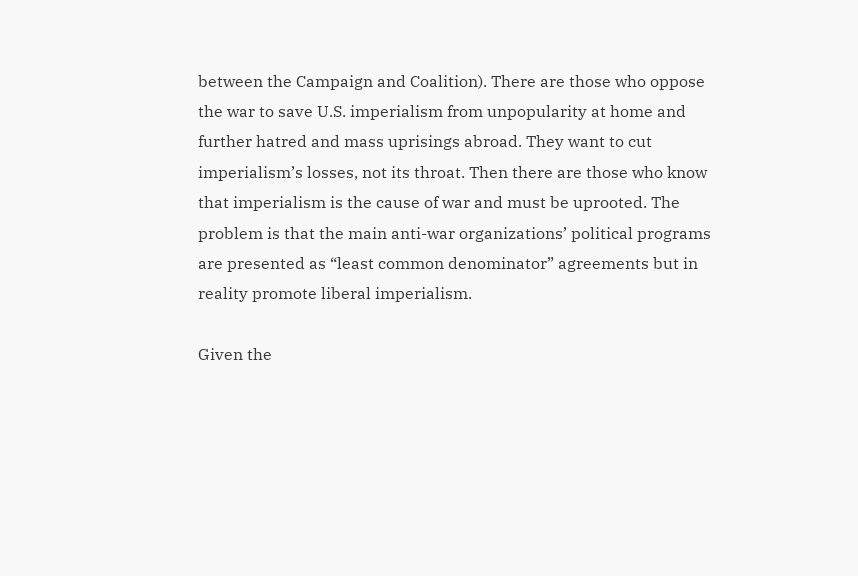between the Campaign and Coalition). There are those who oppose the war to save U.S. imperialism from unpopularity at home and further hatred and mass uprisings abroad. They want to cut imperialism’s losses, not its throat. Then there are those who know that imperialism is the cause of war and must be uprooted. The problem is that the main anti-war organizations’ political programs are presented as “least common denominator” agreements but in reality promote liberal imperialism.

Given the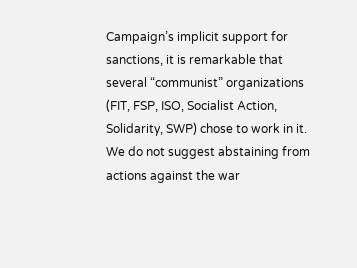Campaign’s implicit support for sanctions, it is remarkable that several “communist” organizations (FIT, FSP, ISO, Socialist Action, Solidarity, SWP) chose to work in it. We do not suggest abstaining from actions against the war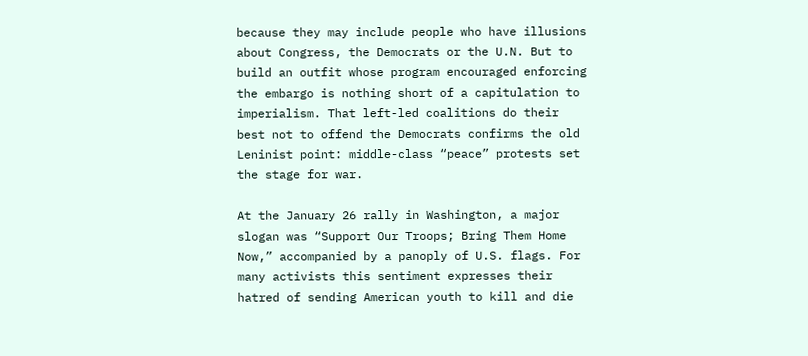because they may include people who have illusions about Congress, the Democrats or the U.N. But to build an outfit whose program encouraged enforcing the embargo is nothing short of a capitulation to imperialism. That left-led coalitions do their best not to offend the Democrats confirms the old Leninist point: middle-class “peace” protests set the stage for war.

At the January 26 rally in Washington, a major slogan was “Support Our Troops; Bring Them Home Now,” accompanied by a panoply of U.S. flags. For many activists this sentiment expresses their hatred of sending American youth to kill and die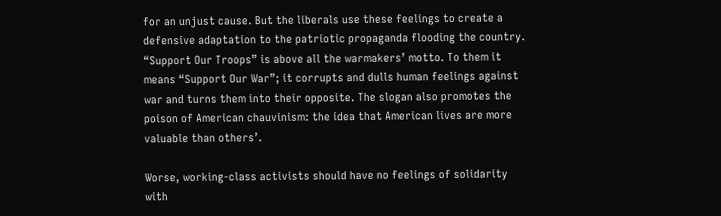for an unjust cause. But the liberals use these feelings to create a defensive adaptation to the patriotic propaganda flooding the country. “Support Our Troops” is above all the warmakers’ motto. To them it means “Support Our War”; it corrupts and dulls human feelings against war and turns them into their opposite. The slogan also promotes the poison of American chauvinism: the idea that American lives are more valuable than others’.

Worse, working-class activists should have no feelings of solidarity with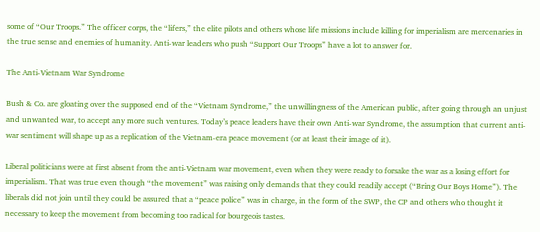some of “Our Troops.” The officer corps, the “lifers,” the elite pilots and others whose life missions include killing for imperialism are mercenaries in the true sense and enemies of humanity. Anti-war leaders who push “Support Our Troops” have a lot to answer for.

The Anti-Vietnam War Syndrome

Bush & Co. are gloating over the supposed end of the “Vietnam Syndrome,” the unwillingness of the American public, after going through an unjust and unwanted war, to accept any more such ventures. Today’s peace leaders have their own Anti-war Syndrome, the assumption that current anti-war sentiment will shape up as a replication of the Vietnam-era peace movement (or at least their image of it).

Liberal politicians were at first absent from the anti-Vietnam war movement, even when they were ready to forsake the war as a losing effort for imperialism. That was true even though “the movement” was raising only demands that they could readily accept (“Bring Our Boys Home”). The liberals did not join until they could be assured that a “peace police” was in charge, in the form of the SWP, the CP and others who thought it necessary to keep the movement from becoming too radical for bourgeois tastes.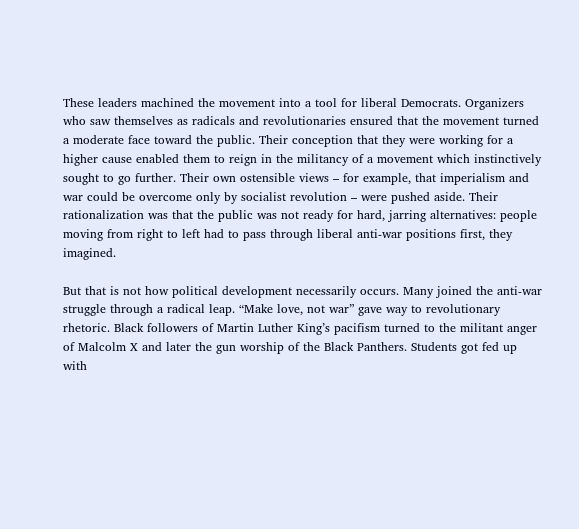These leaders machined the movement into a tool for liberal Democrats. Organizers who saw themselves as radicals and revolutionaries ensured that the movement turned a moderate face toward the public. Their conception that they were working for a higher cause enabled them to reign in the militancy of a movement which instinctively sought to go further. Their own ostensible views – for example, that imperialism and war could be overcome only by socialist revolution – were pushed aside. Their rationalization was that the public was not ready for hard, jarring alternatives: people moving from right to left had to pass through liberal anti-war positions first, they imagined.

But that is not how political development necessarily occurs. Many joined the anti-war struggle through a radical leap. “Make love, not war” gave way to revolutionary rhetoric. Black followers of Martin Luther King’s pacifism turned to the militant anger of Malcolm X and later the gun worship of the Black Panthers. Students got fed up with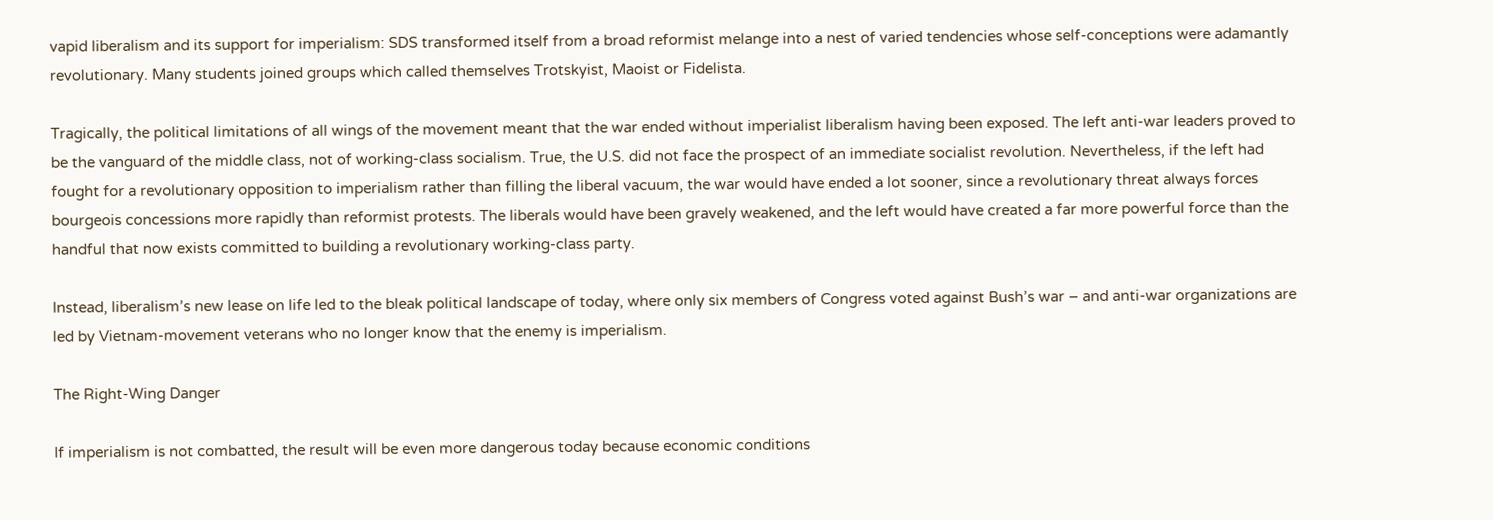vapid liberalism and its support for imperialism: SDS transformed itself from a broad reformist melange into a nest of varied tendencies whose self-conceptions were adamantly revolutionary. Many students joined groups which called themselves Trotskyist, Maoist or Fidelista.

Tragically, the political limitations of all wings of the movement meant that the war ended without imperialist liberalism having been exposed. The left anti-war leaders proved to be the vanguard of the middle class, not of working-class socialism. True, the U.S. did not face the prospect of an immediate socialist revolution. Nevertheless, if the left had fought for a revolutionary opposition to imperialism rather than filling the liberal vacuum, the war would have ended a lot sooner, since a revolutionary threat always forces bourgeois concessions more rapidly than reformist protests. The liberals would have been gravely weakened, and the left would have created a far more powerful force than the handful that now exists committed to building a revolutionary working-class party.

Instead, liberalism’s new lease on life led to the bleak political landscape of today, where only six members of Congress voted against Bush’s war – and anti-war organizations are led by Vietnam-movement veterans who no longer know that the enemy is imperialism.

The Right-Wing Danger

If imperialism is not combatted, the result will be even more dangerous today because economic conditions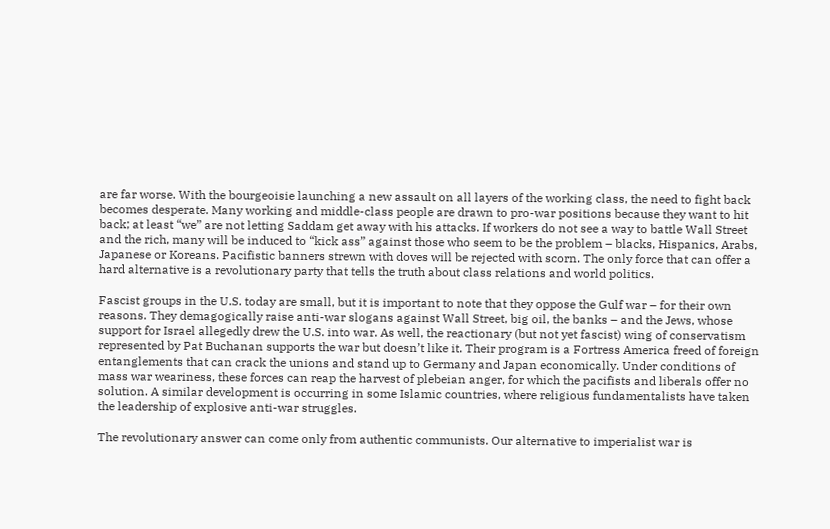are far worse. With the bourgeoisie launching a new assault on all layers of the working class, the need to fight back becomes desperate. Many working and middle-class people are drawn to pro-war positions because they want to hit back; at least “we” are not letting Saddam get away with his attacks. If workers do not see a way to battle Wall Street and the rich, many will be induced to “kick ass” against those who seem to be the problem – blacks, Hispanics, Arabs, Japanese or Koreans. Pacifistic banners strewn with doves will be rejected with scorn. The only force that can offer a hard alternative is a revolutionary party that tells the truth about class relations and world politics.

Fascist groups in the U.S. today are small, but it is important to note that they oppose the Gulf war – for their own reasons. They demagogically raise anti-war slogans against Wall Street, big oil, the banks – and the Jews, whose support for Israel allegedly drew the U.S. into war. As well, the reactionary (but not yet fascist) wing of conservatism represented by Pat Buchanan supports the war but doesn’t like it. Their program is a Fortress America freed of foreign entanglements that can crack the unions and stand up to Germany and Japan economically. Under conditions of mass war weariness, these forces can reap the harvest of plebeian anger, for which the pacifists and liberals offer no solution. A similar development is occurring in some Islamic countries, where religious fundamentalists have taken the leadership of explosive anti-war struggles.

The revolutionary answer can come only from authentic communists. Our alternative to imperialist war is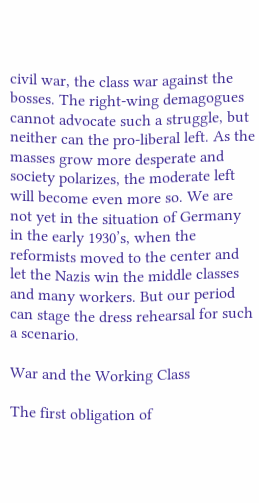civil war, the class war against the bosses. The right-wing demagogues cannot advocate such a struggle, but neither can the pro-liberal left. As the masses grow more desperate and society polarizes, the moderate left will become even more so. We are not yet in the situation of Germany in the early 1930’s, when the reformists moved to the center and let the Nazis win the middle classes and many workers. But our period can stage the dress rehearsal for such a scenario.

War and the Working Class

The first obligation of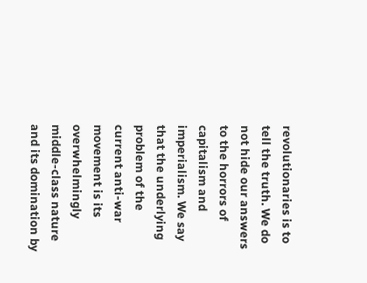revolutionaries is to tell the truth. We do not hide our answers to the horrors of capitalism and imperialism. We say that the underlying problem of the current anti-war movement is its overwhelmingly middle-class nature and its domination by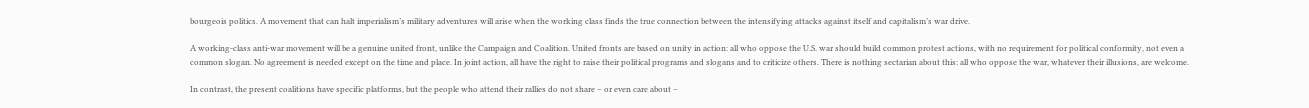bourgeois politics. A movement that can halt imperialism’s military adventures will arise when the working class finds the true connection between the intensifying attacks against itself and capitalism’s war drive.

A working-class anti-war movement will be a genuine united front, unlike the Campaign and Coalition. United fronts are based on unity in action: all who oppose the U.S. war should build common protest actions, with no requirement for political conformity, not even a common slogan. No agreement is needed except on the time and place. In joint action, all have the right to raise their political programs and slogans and to criticize others. There is nothing sectarian about this: all who oppose the war, whatever their illusions, are welcome.

In contrast, the present coalitions have specific platforms, but the people who attend their rallies do not share – or even care about –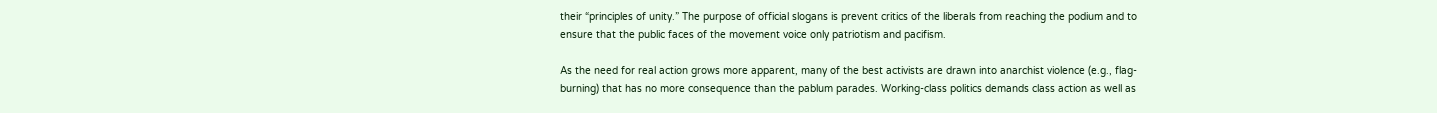their “principles of unity.” The purpose of official slogans is prevent critics of the liberals from reaching the podium and to ensure that the public faces of the movement voice only patriotism and pacifism.

As the need for real action grows more apparent, many of the best activists are drawn into anarchist violence (e.g., flag-burning) that has no more consequence than the pablum parades. Working-class politics demands class action as well as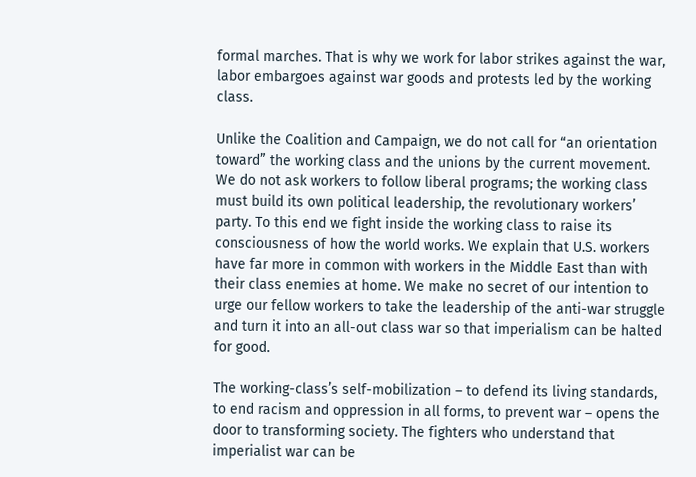formal marches. That is why we work for labor strikes against the war, labor embargoes against war goods and protests led by the working class.

Unlike the Coalition and Campaign, we do not call for “an orientation toward” the working class and the unions by the current movement. We do not ask workers to follow liberal programs; the working class must build its own political leadership, the revolutionary workers’ party. To this end we fight inside the working class to raise its consciousness of how the world works. We explain that U.S. workers have far more in common with workers in the Middle East than with their class enemies at home. We make no secret of our intention to urge our fellow workers to take the leadership of the anti-war struggle and turn it into an all-out class war so that imperialism can be halted for good.

The working-class’s self-mobilization – to defend its living standards, to end racism and oppression in all forms, to prevent war – opens the door to transforming society. The fighters who understand that imperialist war can be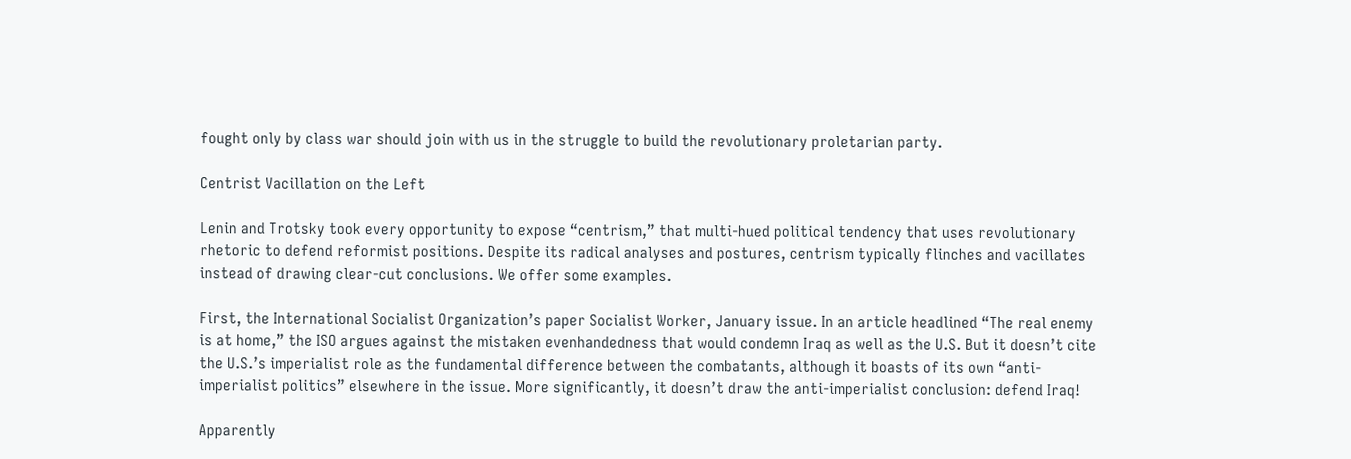fought only by class war should join with us in the struggle to build the revolutionary proletarian party.

Centrist Vacillation on the Left

Lenin and Trotsky took every opportunity to expose “centrism,” that multi-hued political tendency that uses revolutionary rhetoric to defend reformist positions. Despite its radical analyses and postures, centrism typically flinches and vacillates instead of drawing clear-cut conclusions. We offer some examples.

First, the International Socialist Organization’s paper Socialist Worker, January issue. In an article headlined “The real enemy is at home,” the ISO argues against the mistaken evenhandedness that would condemn Iraq as well as the U.S. But it doesn’t cite the U.S.’s imperialist role as the fundamental difference between the combatants, although it boasts of its own “anti-imperialist politics” elsewhere in the issue. More significantly, it doesn’t draw the anti-imperialist conclusion: defend Iraq!

Apparently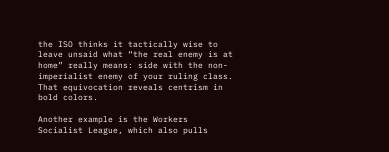the ISO thinks it tactically wise to leave unsaid what “the real enemy is at home” really means: side with the non-imperialist enemy of your ruling class. That equivocation reveals centrism in bold colors.

Another example is the Workers Socialist League, which also pulls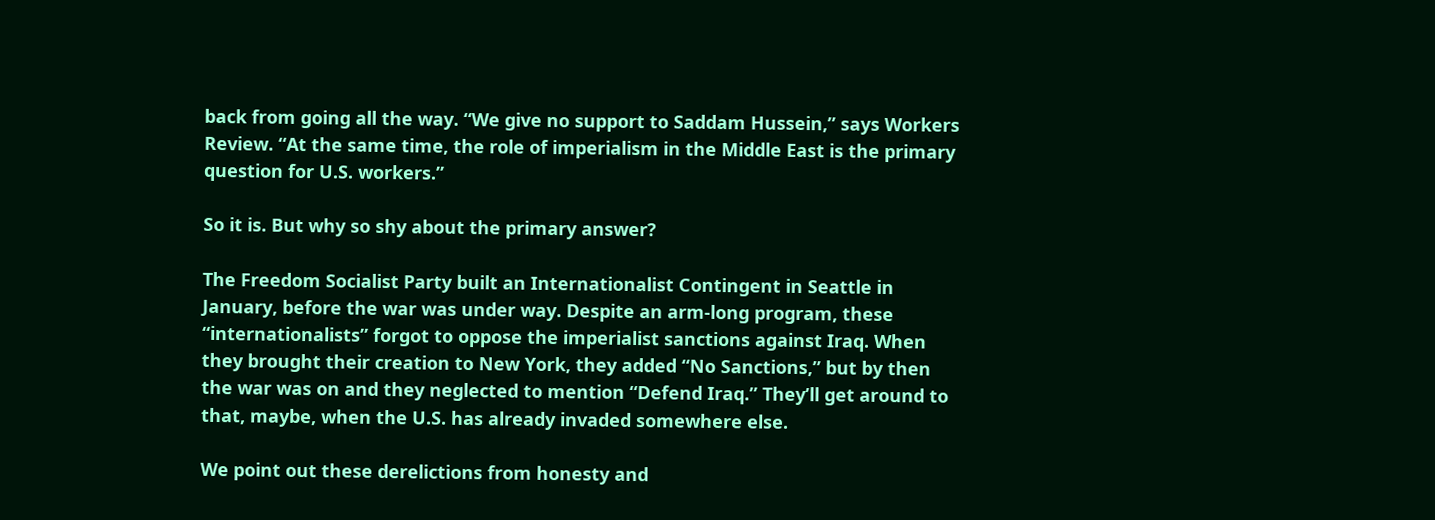back from going all the way. “We give no support to Saddam Hussein,” says Workers Review. “At the same time, the role of imperialism in the Middle East is the primary question for U.S. workers.”

So it is. But why so shy about the primary answer?

The Freedom Socialist Party built an Internationalist Contingent in Seattle in January, before the war was under way. Despite an arm-long program, these “internationalists” forgot to oppose the imperialist sanctions against Iraq. When they brought their creation to New York, they added “No Sanctions,” but by then the war was on and they neglected to mention “Defend Iraq.” They’ll get around to that, maybe, when the U.S. has already invaded somewhere else.

We point out these derelictions from honesty and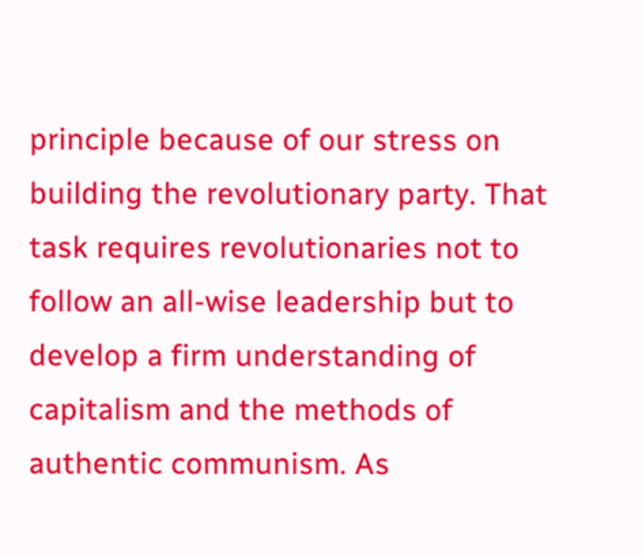principle because of our stress on building the revolutionary party. That task requires revolutionaries not to follow an all-wise leadership but to develop a firm understanding of capitalism and the methods of authentic communism. As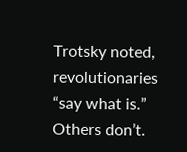Trotsky noted, revolutionaries “say what is.” Others don’t.